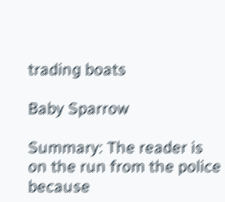trading boats

Baby Sparrow

Summary: The reader is on the run from the police because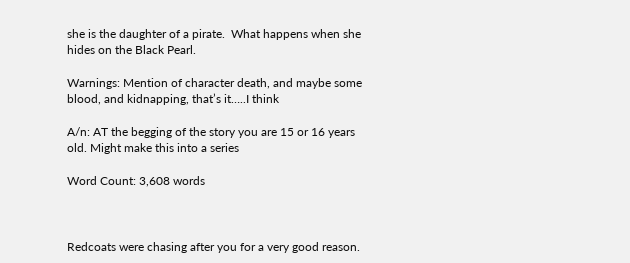she is the daughter of a pirate.  What happens when she hides on the Black Pearl.

Warnings: Mention of character death, and maybe some blood, and kidnapping, that’s it…..I think

A/n: AT the begging of the story you are 15 or 16 years old. Might make this into a series

Word Count: 3,608 words



Redcoats were chasing after you for a very good reason.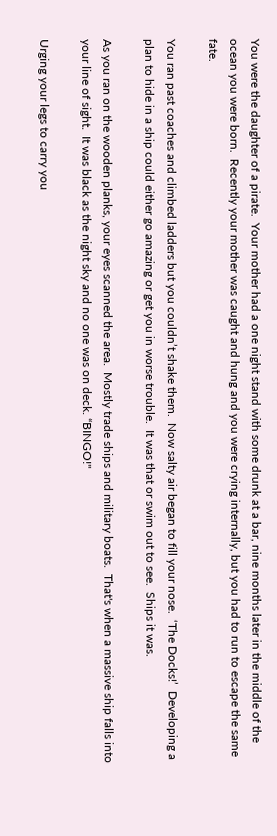You were the daughter of a pirate.  Your mother had a one night stand with some drunk at a bar, nine months later in the middle of the ocean you were born.  Recently your mother was caught and hung and you were crying internally, but you had to run to escape the same fate.

You ran past coaches and climbed ladders but you couldn’t shake them.  Now salty air began to fill your nose.  ‘The Docks!’  Developing a plan to hide in a ship could either go amazing or get you in worse trouble.  It was that or swim out to see.  Ships it was.

As you ran on the wooden planks, your eyes scanned the area.  Mostly trade ships and military boats.  That's when a massive ship falls into your line of sight.  It was black as the night sky and no one was on deck. “BINGO!"

Urging your legs to carry you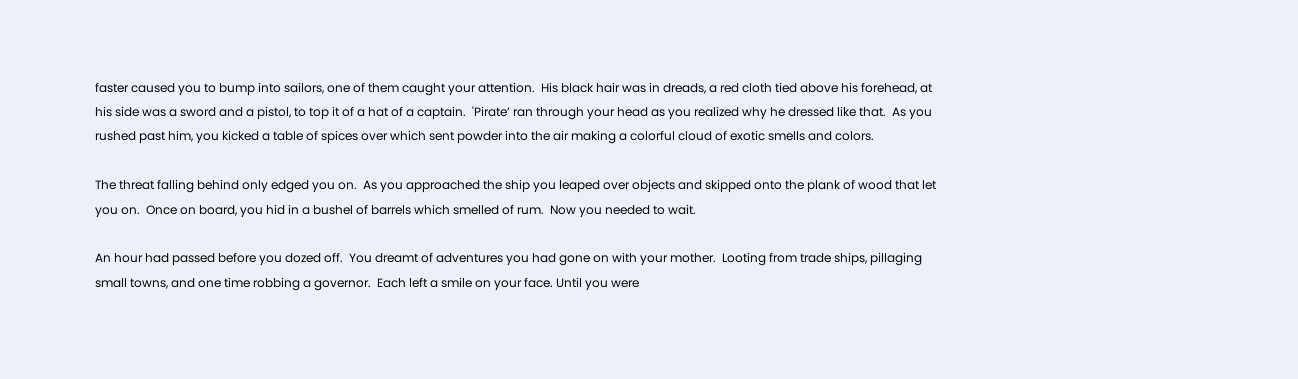faster caused you to bump into sailors, one of them caught your attention.  His black hair was in dreads, a red cloth tied above his forehead, at his side was a sword and a pistol, to top it of a hat of a captain.  'Pirate’ ran through your head as you realized why he dressed like that.  As you rushed past him, you kicked a table of spices over which sent powder into the air making a colorful cloud of exotic smells and colors.

The threat falling behind only edged you on.  As you approached the ship you leaped over objects and skipped onto the plank of wood that let you on.  Once on board, you hid in a bushel of barrels which smelled of rum.  Now you needed to wait.

An hour had passed before you dozed off.  You dreamt of adventures you had gone on with your mother.  Looting from trade ships, pillaging small towns, and one time robbing a governor.  Each left a smile on your face. Until you were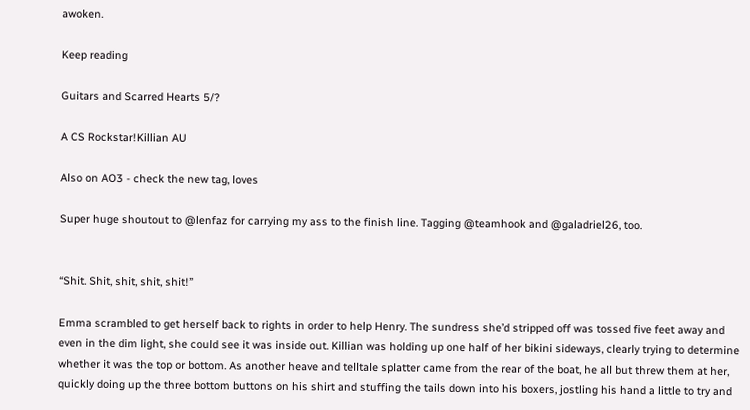awoken.

Keep reading

Guitars and Scarred Hearts 5/?

A CS Rockstar!Killian AU

Also on AO3 - check the new tag, loves

Super huge shoutout to @lenfaz for carrying my ass to the finish line. Tagging @teamhook and @galadriel26, too.


“Shit. Shit, shit, shit, shit!”

Emma scrambled to get herself back to rights in order to help Henry. The sundress she’d stripped off was tossed five feet away and even in the dim light, she could see it was inside out. Killian was holding up one half of her bikini sideways, clearly trying to determine whether it was the top or bottom. As another heave and telltale splatter came from the rear of the boat, he all but threw them at her, quickly doing up the three bottom buttons on his shirt and stuffing the tails down into his boxers, jostling his hand a little to try and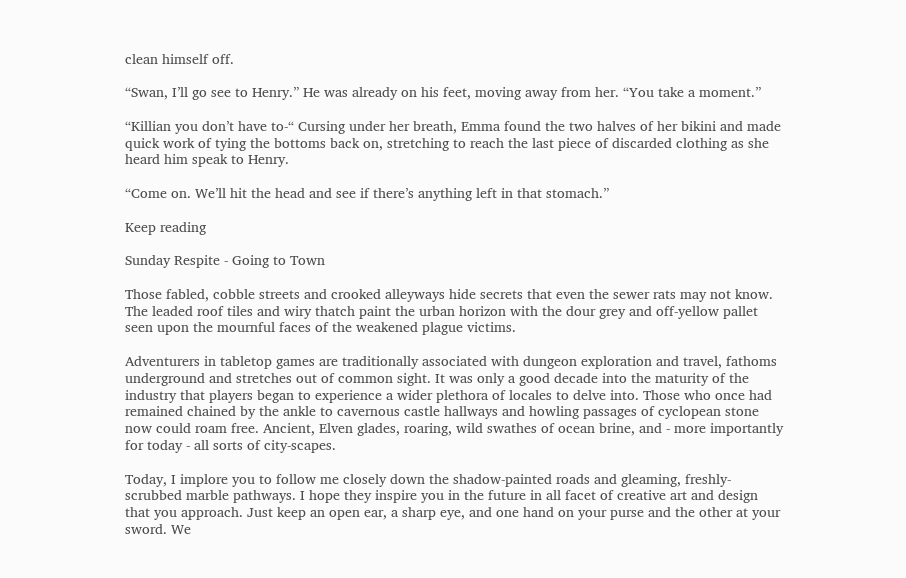clean himself off.

“Swan, I’ll go see to Henry.” He was already on his feet, moving away from her. “You take a moment.”

“Killian you don’t have to-“ Cursing under her breath, Emma found the two halves of her bikini and made quick work of tying the bottoms back on, stretching to reach the last piece of discarded clothing as she heard him speak to Henry.

“Come on. We’ll hit the head and see if there’s anything left in that stomach.”

Keep reading

Sunday Respite - Going to Town

Those fabled, cobble streets and crooked alleyways hide secrets that even the sewer rats may not know. The leaded roof tiles and wiry thatch paint the urban horizon with the dour grey and off-yellow pallet seen upon the mournful faces of the weakened plague victims.

Adventurers in tabletop games are traditionally associated with dungeon exploration and travel, fathoms underground and stretches out of common sight. It was only a good decade into the maturity of the industry that players began to experience a wider plethora of locales to delve into. Those who once had remained chained by the ankle to cavernous castle hallways and howling passages of cyclopean stone now could roam free. Ancient, Elven glades, roaring, wild swathes of ocean brine, and - more importantly for today - all sorts of city-scapes.

Today, I implore you to follow me closely down the shadow-painted roads and gleaming, freshly-scrubbed marble pathways. I hope they inspire you in the future in all facet of creative art and design that you approach. Just keep an open ear, a sharp eye, and one hand on your purse and the other at your sword. We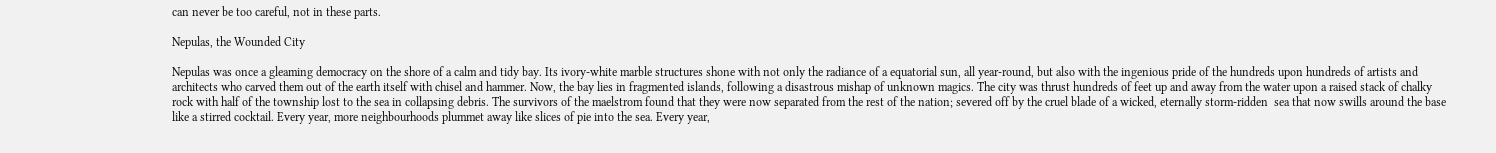can never be too careful, not in these parts.

Nepulas, the Wounded City

Nepulas was once a gleaming democracy on the shore of a calm and tidy bay. Its ivory-white marble structures shone with not only the radiance of a equatorial sun, all year-round, but also with the ingenious pride of the hundreds upon hundreds of artists and architects who carved them out of the earth itself with chisel and hammer. Now, the bay lies in fragmented islands, following a disastrous mishap of unknown magics. The city was thrust hundreds of feet up and away from the water upon a raised stack of chalky rock with half of the township lost to the sea in collapsing debris. The survivors of the maelstrom found that they were now separated from the rest of the nation; severed off by the cruel blade of a wicked, eternally storm-ridden  sea that now swills around the base like a stirred cocktail. Every year, more neighbourhoods plummet away like slices of pie into the sea. Every year,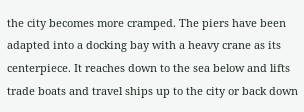the city becomes more cramped. The piers have been adapted into a docking bay with a heavy crane as its centerpiece. It reaches down to the sea below and lifts trade boats and travel ships up to the city or back down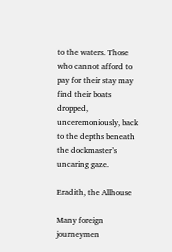to the waters. Those who cannot afford to pay for their stay may find their boats dropped, unceremoniously, back to the depths beneath the dockmaster’s uncaring gaze.

Eradith, the Allhouse

Many foreign journeymen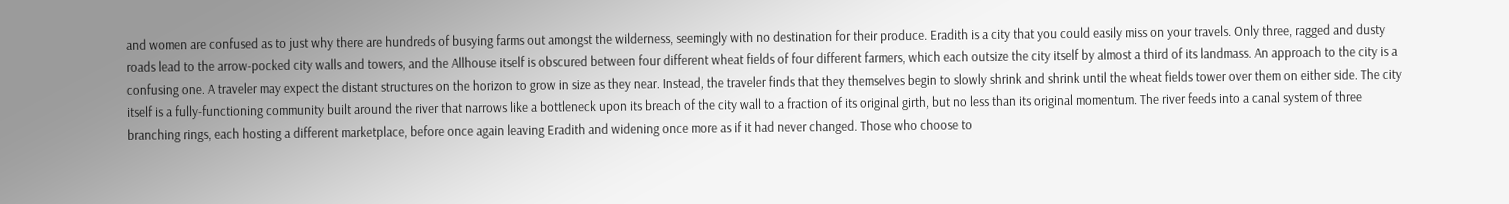and women are confused as to just why there are hundreds of busying farms out amongst the wilderness, seemingly with no destination for their produce. Eradith is a city that you could easily miss on your travels. Only three, ragged and dusty roads lead to the arrow-pocked city walls and towers, and the Allhouse itself is obscured between four different wheat fields of four different farmers, which each outsize the city itself by almost a third of its landmass. An approach to the city is a confusing one. A traveler may expect the distant structures on the horizon to grow in size as they near. Instead, the traveler finds that they themselves begin to slowly shrink and shrink until the wheat fields tower over them on either side. The city itself is a fully-functioning community built around the river that narrows like a bottleneck upon its breach of the city wall to a fraction of its original girth, but no less than its original momentum. The river feeds into a canal system of three branching rings, each hosting a different marketplace, before once again leaving Eradith and widening once more as if it had never changed. Those who choose to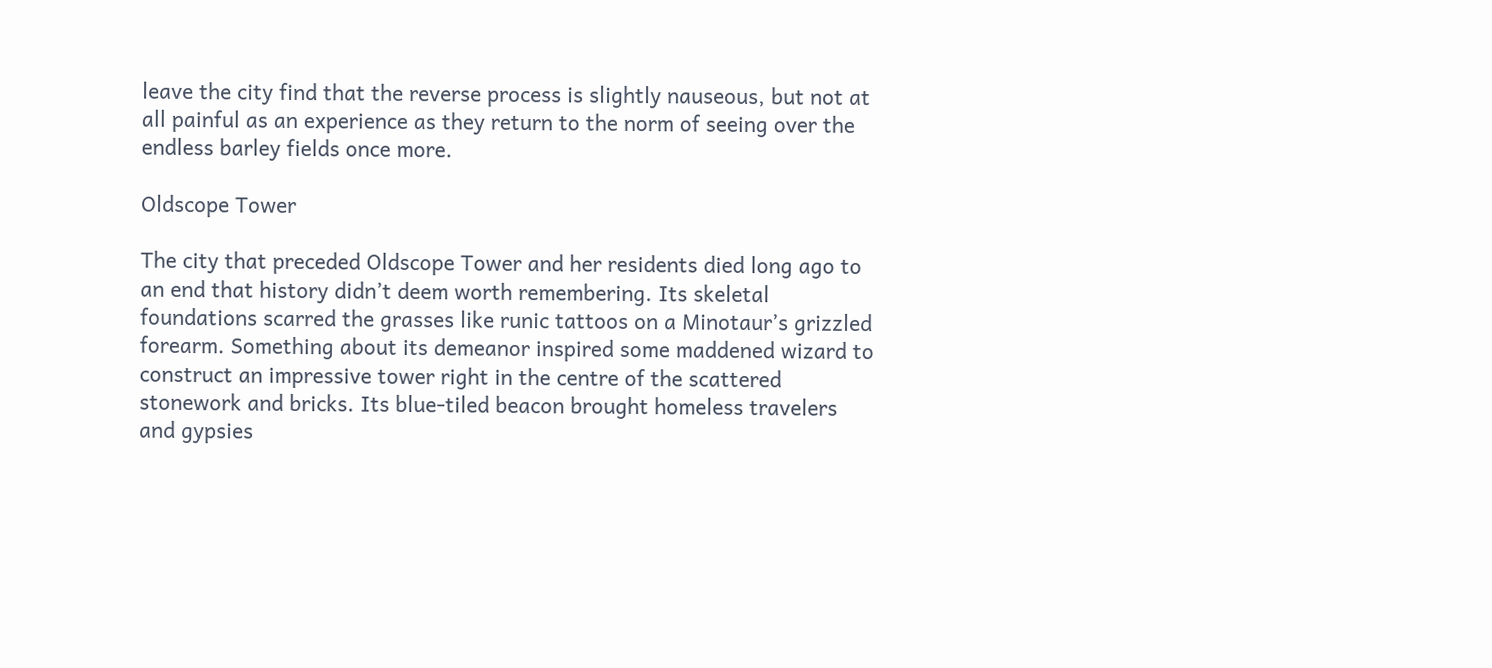leave the city find that the reverse process is slightly nauseous, but not at all painful as an experience as they return to the norm of seeing over the endless barley fields once more.

Oldscope Tower

The city that preceded Oldscope Tower and her residents died long ago to an end that history didn’t deem worth remembering. Its skeletal foundations scarred the grasses like runic tattoos on a Minotaur’s grizzled forearm. Something about its demeanor inspired some maddened wizard to construct an impressive tower right in the centre of the scattered stonework and bricks. Its blue-tiled beacon brought homeless travelers and gypsies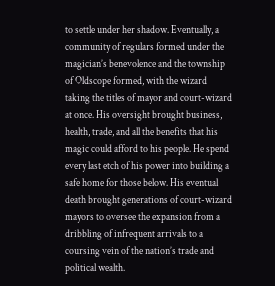to settle under her shadow. Eventually, a community of regulars formed under the magician’s benevolence and the township of Oldscope formed, with the wizard taking the titles of mayor and court-wizard at once. His oversight brought business, health, trade, and all the benefits that his magic could afford to his people. He spend every last etch of his power into building a safe home for those below. His eventual death brought generations of court-wizard mayors to oversee the expansion from a dribbling of infrequent arrivals to a coursing vein of the nation’s trade and political wealth.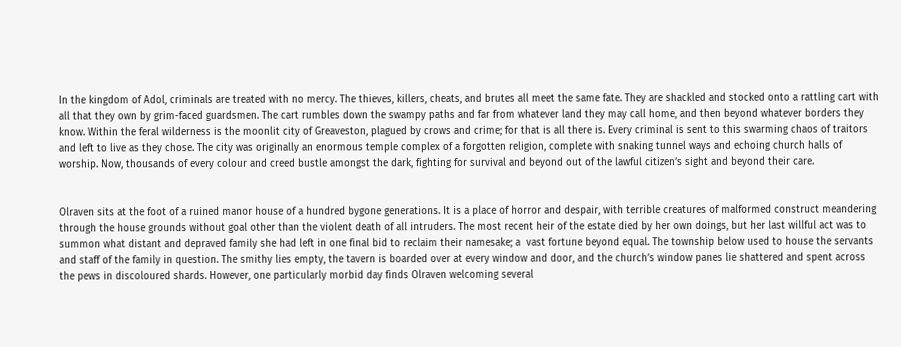In the kingdom of Adol, criminals are treated with no mercy. The thieves, killers, cheats, and brutes all meet the same fate. They are shackled and stocked onto a rattling cart with all that they own by grim-faced guardsmen. The cart rumbles down the swampy paths and far from whatever land they may call home, and then beyond whatever borders they know. Within the feral wilderness is the moonlit city of Greaveston, plagued by crows and crime; for that is all there is. Every criminal is sent to this swarming chaos of traitors and left to live as they chose. The city was originally an enormous temple complex of a forgotten religion, complete with snaking tunnel ways and echoing church halls of worship. Now, thousands of every colour and creed bustle amongst the dark, fighting for survival and beyond out of the lawful citizen’s sight and beyond their care.


Olraven sits at the foot of a ruined manor house of a hundred bygone generations. It is a place of horror and despair, with terrible creatures of malformed construct meandering through the house grounds without goal other than the violent death of all intruders. The most recent heir of the estate died by her own doings, but her last willful act was to summon what distant and depraved family she had left in one final bid to reclaim their namesake; a  vast fortune beyond equal. The township below used to house the servants and staff of the family in question. The smithy lies empty, the tavern is boarded over at every window and door, and the church’s window panes lie shattered and spent across the pews in discoloured shards. However, one particularly morbid day finds Olraven welcoming several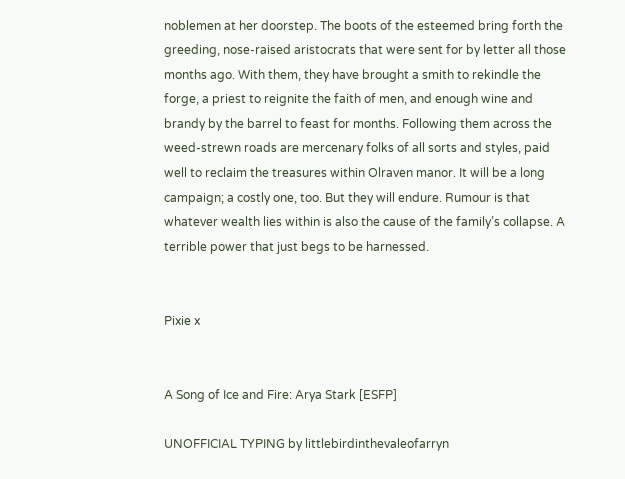noblemen at her doorstep. The boots of the esteemed bring forth the greeding, nose-raised aristocrats that were sent for by letter all those months ago. With them, they have brought a smith to rekindle the forge, a priest to reignite the faith of men, and enough wine and brandy by the barrel to feast for months. Following them across the weed-strewn roads are mercenary folks of all sorts and styles, paid well to reclaim the treasures within Olraven manor. It will be a long campaign; a costly one, too. But they will endure. Rumour is that whatever wealth lies within is also the cause of the family’s collapse. A terrible power that just begs to be harnessed.


Pixie x


A Song of Ice and Fire: Arya Stark [ESFP]

UNOFFICIAL TYPING by littlebirdinthevaleofarryn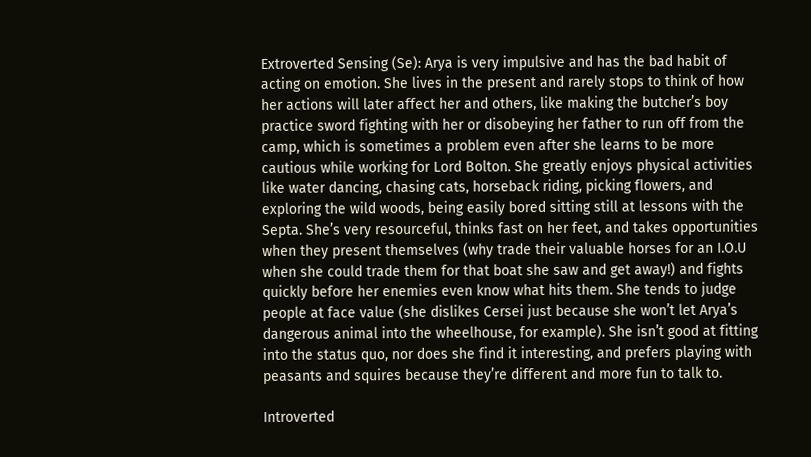Extroverted Sensing (Se): Arya is very impulsive and has the bad habit of acting on emotion. She lives in the present and rarely stops to think of how her actions will later affect her and others, like making the butcher’s boy practice sword fighting with her or disobeying her father to run off from the camp, which is sometimes a problem even after she learns to be more cautious while working for Lord Bolton. She greatly enjoys physical activities like water dancing, chasing cats, horseback riding, picking flowers, and exploring the wild woods, being easily bored sitting still at lessons with the Septa. She’s very resourceful, thinks fast on her feet, and takes opportunities when they present themselves (why trade their valuable horses for an I.O.U when she could trade them for that boat she saw and get away!) and fights quickly before her enemies even know what hits them. She tends to judge people at face value (she dislikes Cersei just because she won’t let Arya’s dangerous animal into the wheelhouse, for example). She isn’t good at fitting into the status quo, nor does she find it interesting, and prefers playing with peasants and squires because they’re different and more fun to talk to.

Introverted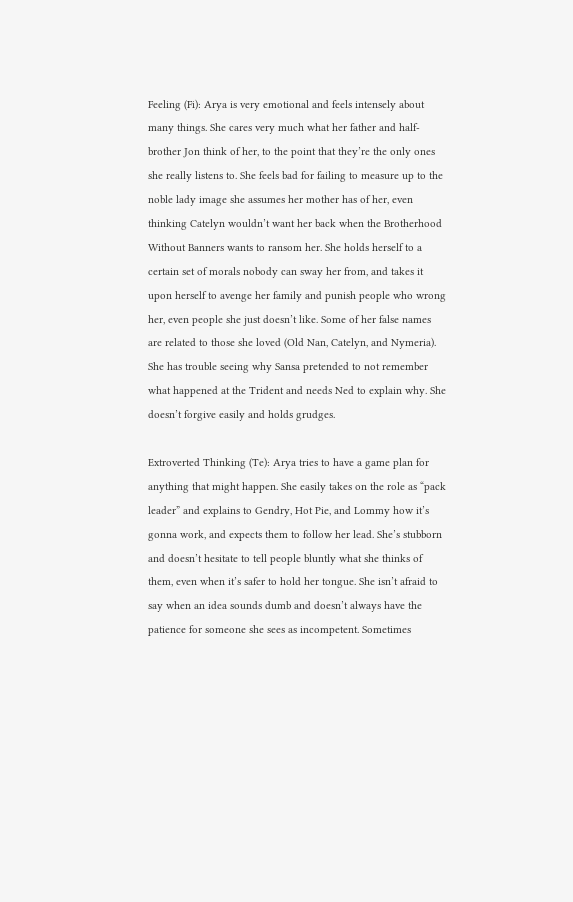Feeling (Fi): Arya is very emotional and feels intensely about many things. She cares very much what her father and half-brother Jon think of her, to the point that they’re the only ones she really listens to. She feels bad for failing to measure up to the noble lady image she assumes her mother has of her, even thinking Catelyn wouldn’t want her back when the Brotherhood Without Banners wants to ransom her. She holds herself to a certain set of morals nobody can sway her from, and takes it upon herself to avenge her family and punish people who wrong her, even people she just doesn’t like. Some of her false names are related to those she loved (Old Nan, Catelyn, and Nymeria). She has trouble seeing why Sansa pretended to not remember what happened at the Trident and needs Ned to explain why. She doesn’t forgive easily and holds grudges.

Extroverted Thinking (Te): Arya tries to have a game plan for anything that might happen. She easily takes on the role as “pack leader” and explains to Gendry, Hot Pie, and Lommy how it’s gonna work, and expects them to follow her lead. She’s stubborn and doesn’t hesitate to tell people bluntly what she thinks of them, even when it’s safer to hold her tongue. She isn’t afraid to say when an idea sounds dumb and doesn’t always have the patience for someone she sees as incompetent. Sometimes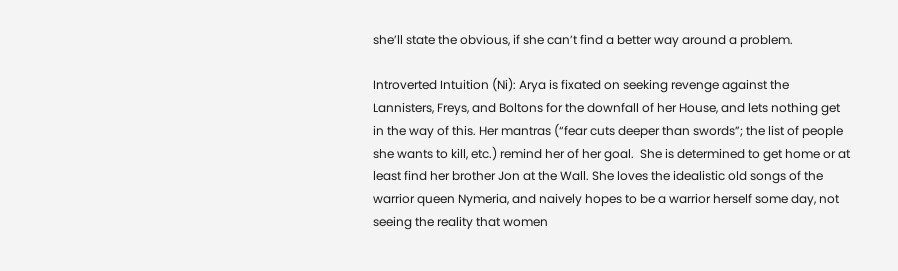she’ll state the obvious, if she can’t find a better way around a problem.

Introverted Intuition (Ni): Arya is fixated on seeking revenge against the Lannisters, Freys, and Boltons for the downfall of her House, and lets nothing get in the way of this. Her mantras (“fear cuts deeper than swords”; the list of people she wants to kill, etc.) remind her of her goal.  She is determined to get home or at least find her brother Jon at the Wall. She loves the idealistic old songs of the warrior queen Nymeria, and naively hopes to be a warrior herself some day, not seeing the reality that women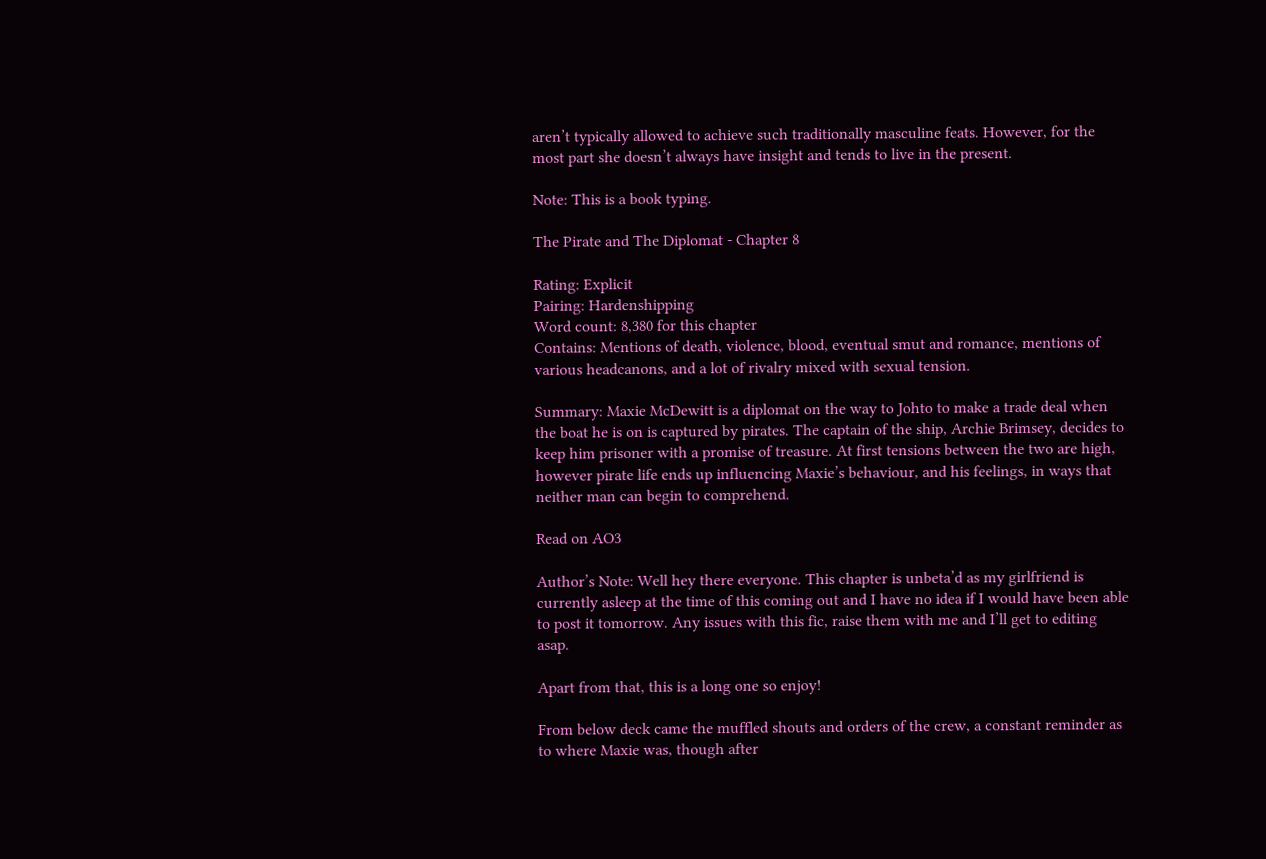aren’t typically allowed to achieve such traditionally masculine feats. However, for the most part she doesn’t always have insight and tends to live in the present.

Note: This is a book typing.

The Pirate and The Diplomat - Chapter 8

Rating: Explicit
Pairing: Hardenshipping
Word count: 8,380 for this chapter
Contains: Mentions of death, violence, blood, eventual smut and romance, mentions of various headcanons, and a lot of rivalry mixed with sexual tension.

Summary: Maxie McDewitt is a diplomat on the way to Johto to make a trade deal when the boat he is on is captured by pirates. The captain of the ship, Archie Brimsey, decides to keep him prisoner with a promise of treasure. At first tensions between the two are high, however pirate life ends up influencing Maxie’s behaviour, and his feelings, in ways that neither man can begin to comprehend.

Read on AO3

Author’s Note: Well hey there everyone. This chapter is unbeta’d as my girlfriend is currently asleep at the time of this coming out and I have no idea if I would have been able to post it tomorrow. Any issues with this fic, raise them with me and I’ll get to editing asap.

Apart from that, this is a long one so enjoy!

From below deck came the muffled shouts and orders of the crew, a constant reminder as to where Maxie was, though after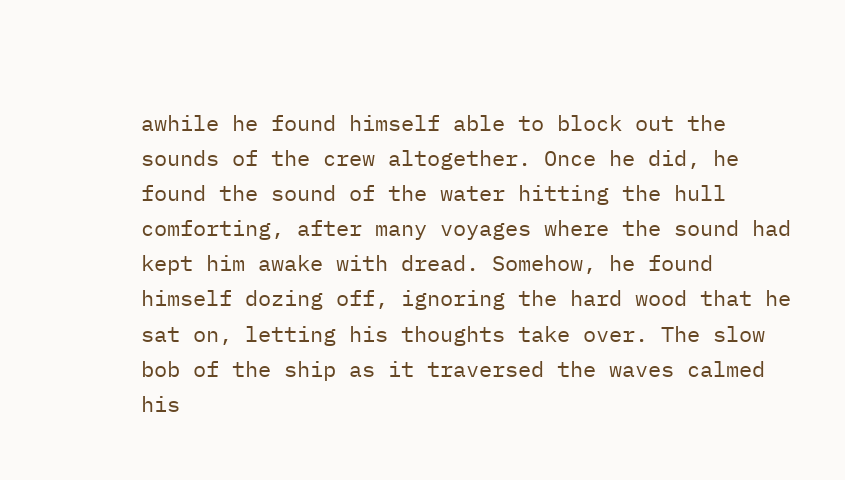awhile he found himself able to block out the sounds of the crew altogether. Once he did, he found the sound of the water hitting the hull comforting, after many voyages where the sound had kept him awake with dread. Somehow, he found himself dozing off, ignoring the hard wood that he sat on, letting his thoughts take over. The slow bob of the ship as it traversed the waves calmed his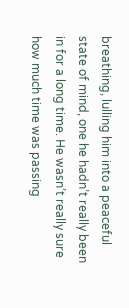breathing, lulling him into a peaceful state of mind, one he hadn’t really been in for a long time. He wasn’t really sure how much time was passing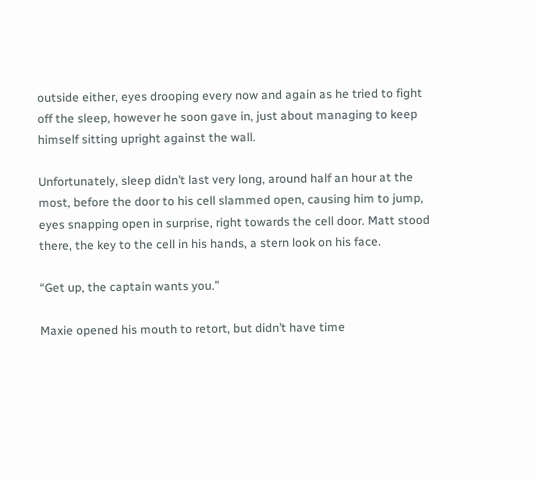outside either, eyes drooping every now and again as he tried to fight off the sleep, however he soon gave in, just about managing to keep himself sitting upright against the wall.

Unfortunately, sleep didn’t last very long, around half an hour at the most, before the door to his cell slammed open, causing him to jump, eyes snapping open in surprise, right towards the cell door. Matt stood there, the key to the cell in his hands, a stern look on his face.

“Get up, the captain wants you.”

Maxie opened his mouth to retort, but didn’t have time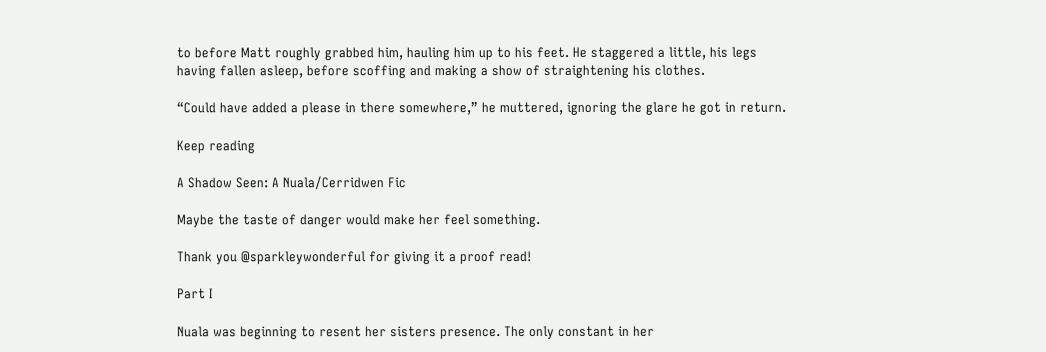to before Matt roughly grabbed him, hauling him up to his feet. He staggered a little, his legs having fallen asleep, before scoffing and making a show of straightening his clothes.

“Could have added a please in there somewhere,” he muttered, ignoring the glare he got in return.

Keep reading

A Shadow Seen: A Nuala/Cerridwen Fic

Maybe the taste of danger would make her feel something.

Thank you @sparkleywonderful for giving it a proof read!

Part I

Nuala was beginning to resent her sisters presence. The only constant in her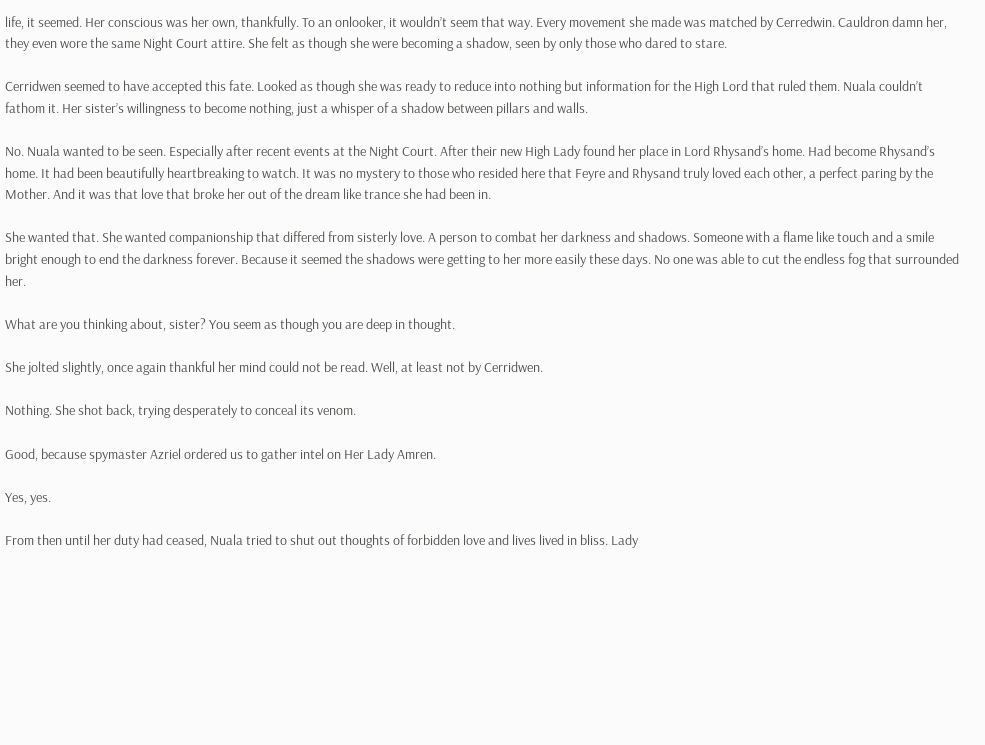life, it seemed. Her conscious was her own, thankfully. To an onlooker, it wouldn’t seem that way. Every movement she made was matched by Cerredwin. Cauldron damn her, they even wore the same Night Court attire. She felt as though she were becoming a shadow, seen by only those who dared to stare.

Cerridwen seemed to have accepted this fate. Looked as though she was ready to reduce into nothing but information for the High Lord that ruled them. Nuala couldn’t fathom it. Her sister’s willingness to become nothing, just a whisper of a shadow between pillars and walls.

No. Nuala wanted to be seen. Especially after recent events at the Night Court. After their new High Lady found her place in Lord Rhysand’s home. Had become Rhysand’s home. It had been beautifully heartbreaking to watch. It was no mystery to those who resided here that Feyre and Rhysand truly loved each other, a perfect paring by the Mother. And it was that love that broke her out of the dream like trance she had been in.

She wanted that. She wanted companionship that differed from sisterly love. A person to combat her darkness and shadows. Someone with a flame like touch and a smile bright enough to end the darkness forever. Because it seemed the shadows were getting to her more easily these days. No one was able to cut the endless fog that surrounded her.

What are you thinking about, sister? You seem as though you are deep in thought.

She jolted slightly, once again thankful her mind could not be read. Well, at least not by Cerridwen.

Nothing. She shot back, trying desperately to conceal its venom.

Good, because spymaster Azriel ordered us to gather intel on Her Lady Amren.

Yes, yes.

From then until her duty had ceased, Nuala tried to shut out thoughts of forbidden love and lives lived in bliss. Lady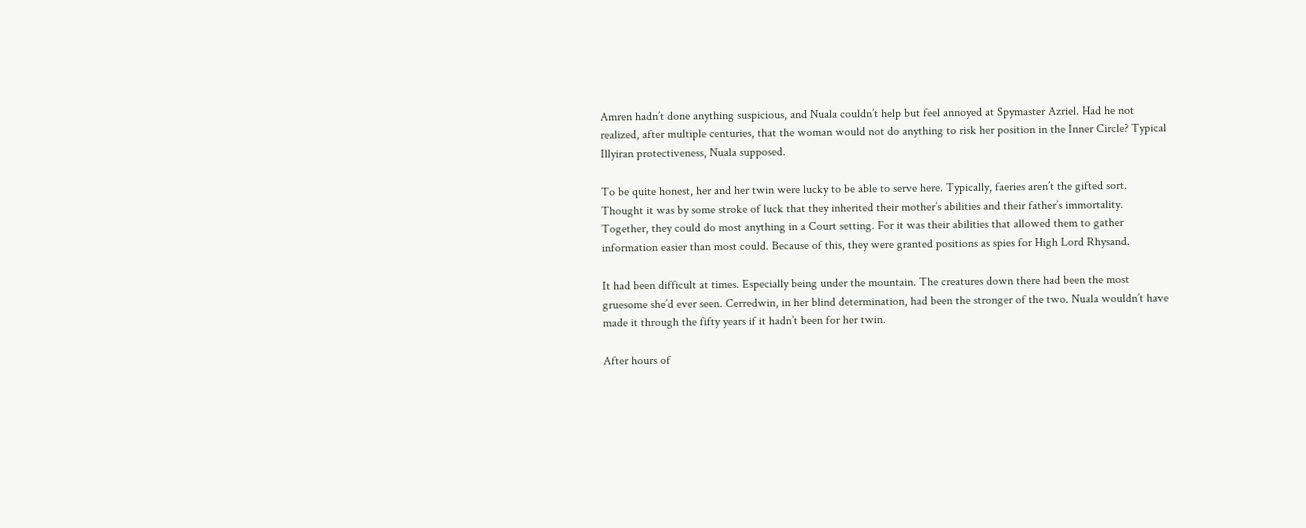Amren hadn’t done anything suspicious, and Nuala couldn’t help but feel annoyed at Spymaster Azriel. Had he not realized, after multiple centuries, that the woman would not do anything to risk her position in the Inner Circle? Typical Illyiran protectiveness, Nuala supposed.

To be quite honest, her and her twin were lucky to be able to serve here. Typically, faeries aren’t the gifted sort. Thought it was by some stroke of luck that they inherited their mother’s abilities and their father’s immortality. Together, they could do most anything in a Court setting. For it was their abilities that allowed them to gather information easier than most could. Because of this, they were granted positions as spies for High Lord Rhysand.

It had been difficult at times. Especially being under the mountain. The creatures down there had been the most gruesome she’d ever seen. Cerredwin, in her blind determination, had been the stronger of the two. Nuala wouldn’t have made it through the fifty years if it hadn’t been for her twin.

After hours of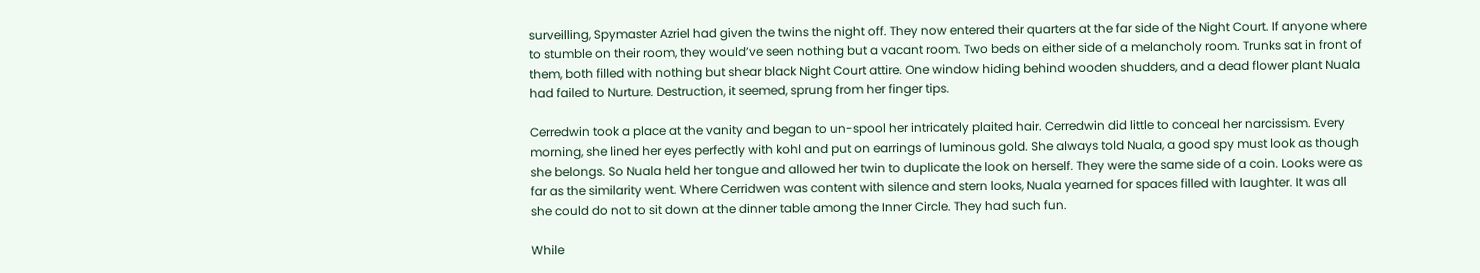surveilling, Spymaster Azriel had given the twins the night off. They now entered their quarters at the far side of the Night Court. If anyone where to stumble on their room, they would’ve seen nothing but a vacant room. Two beds on either side of a melancholy room. Trunks sat in front of them, both filled with nothing but shear black Night Court attire. One window hiding behind wooden shudders, and a dead flower plant Nuala had failed to Nurture. Destruction, it seemed, sprung from her finger tips.

Cerredwin took a place at the vanity and began to un-spool her intricately plaited hair. Cerredwin did little to conceal her narcissism. Every morning, she lined her eyes perfectly with kohl and put on earrings of luminous gold. She always told Nuala, a good spy must look as though she belongs. So Nuala held her tongue and allowed her twin to duplicate the look on herself. They were the same side of a coin. Looks were as far as the similarity went. Where Cerridwen was content with silence and stern looks, Nuala yearned for spaces filled with laughter. It was all she could do not to sit down at the dinner table among the Inner Circle. They had such fun.

While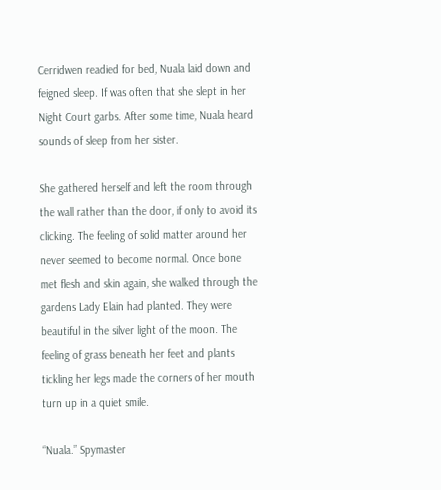Cerridwen readied for bed, Nuala laid down and feigned sleep. If was often that she slept in her Night Court garbs. After some time, Nuala heard sounds of sleep from her sister.

She gathered herself and left the room through the wall rather than the door, if only to avoid its clicking. The feeling of solid matter around her never seemed to become normal. Once bone met flesh and skin again, she walked through the gardens Lady Elain had planted. They were beautiful in the silver light of the moon. The feeling of grass beneath her feet and plants tickling her legs made the corners of her mouth turn up in a quiet smile.

“Nuala.” Spymaster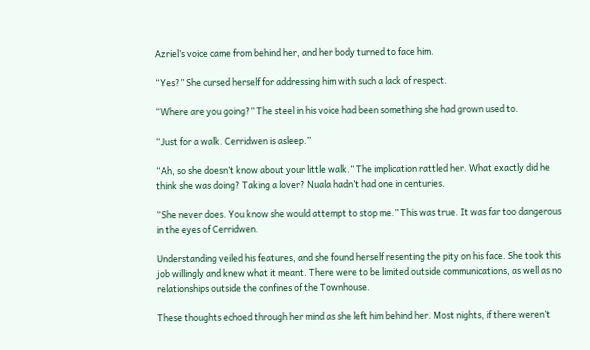Azriel’s voice came from behind her, and her body turned to face him.

“Yes?” She cursed herself for addressing him with such a lack of respect.

“Where are you going?” The steel in his voice had been something she had grown used to.

“Just for a walk. Cerridwen is asleep.”

“Ah, so she doesn’t know about your little walk.” The implication rattled her. What exactly did he think she was doing? Taking a lover? Nuala hadn’t had one in centuries.

“She never does. You know she would attempt to stop me.” This was true. It was far too dangerous in the eyes of Cerridwen.

Understanding veiled his features, and she found herself resenting the pity on his face. She took this job willingly and knew what it meant. There were to be limited outside communications, as well as no relationships outside the confines of the Townhouse.

These thoughts echoed through her mind as she left him behind her. Most nights, if there weren’t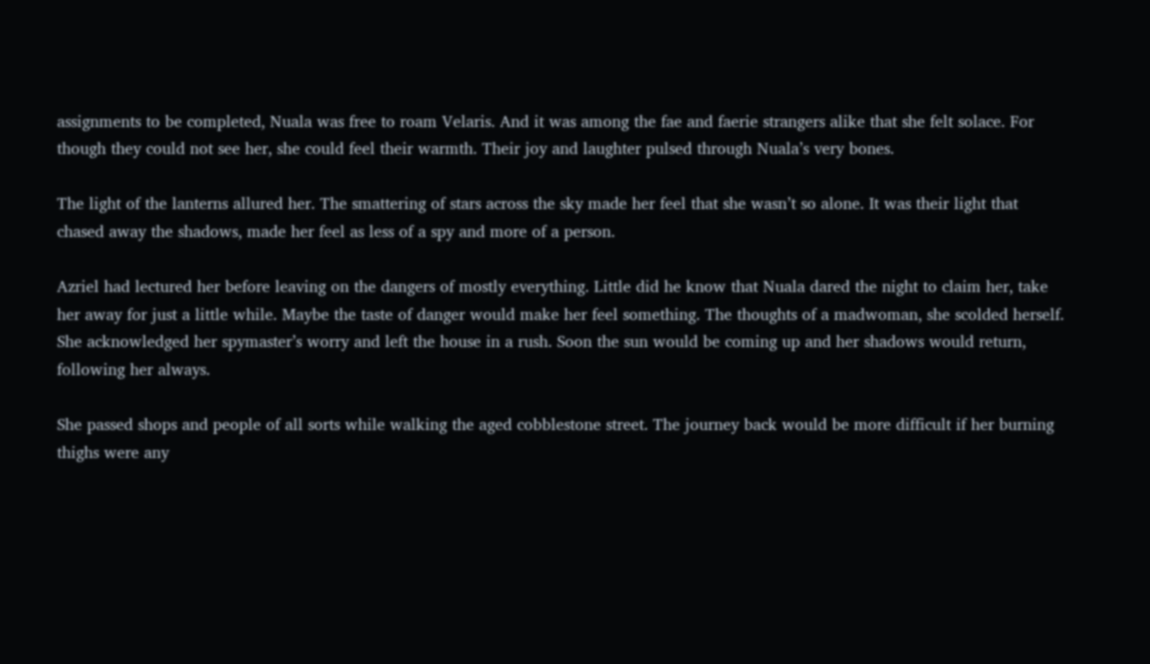assignments to be completed, Nuala was free to roam Velaris. And it was among the fae and faerie strangers alike that she felt solace. For though they could not see her, she could feel their warmth. Their joy and laughter pulsed through Nuala’s very bones.

The light of the lanterns allured her. The smattering of stars across the sky made her feel that she wasn’t so alone. It was their light that chased away the shadows, made her feel as less of a spy and more of a person.

Azriel had lectured her before leaving on the dangers of mostly everything. Little did he know that Nuala dared the night to claim her, take her away for just a little while. Maybe the taste of danger would make her feel something. The thoughts of a madwoman, she scolded herself. She acknowledged her spymaster’s worry and left the house in a rush. Soon the sun would be coming up and her shadows would return, following her always.

She passed shops and people of all sorts while walking the aged cobblestone street. The journey back would be more difficult if her burning thighs were any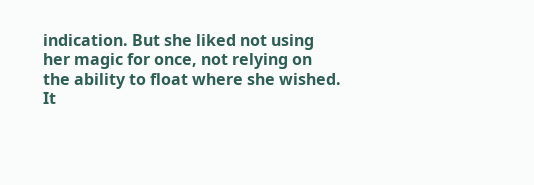indication. But she liked not using her magic for once, not relying on the ability to float where she wished. It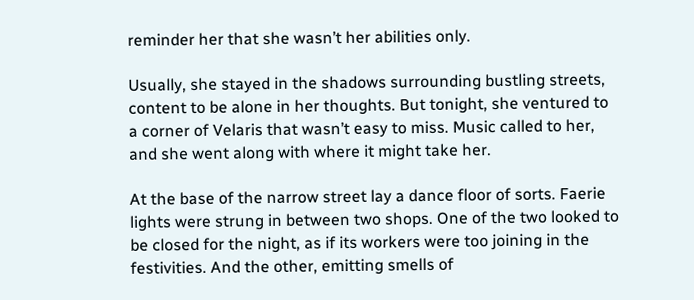reminder her that she wasn’t her abilities only.

Usually, she stayed in the shadows surrounding bustling streets, content to be alone in her thoughts. But tonight, she ventured to a corner of Velaris that wasn’t easy to miss. Music called to her, and she went along with where it might take her.

At the base of the narrow street lay a dance floor of sorts. Faerie lights were strung in between two shops. One of the two looked to be closed for the night, as if its workers were too joining in the festivities. And the other, emitting smells of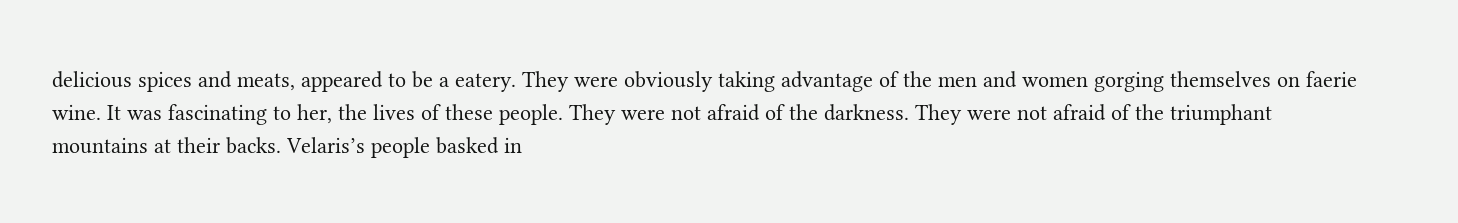delicious spices and meats, appeared to be a eatery. They were obviously taking advantage of the men and women gorging themselves on faerie wine. It was fascinating to her, the lives of these people. They were not afraid of the darkness. They were not afraid of the triumphant mountains at their backs. Velaris’s people basked in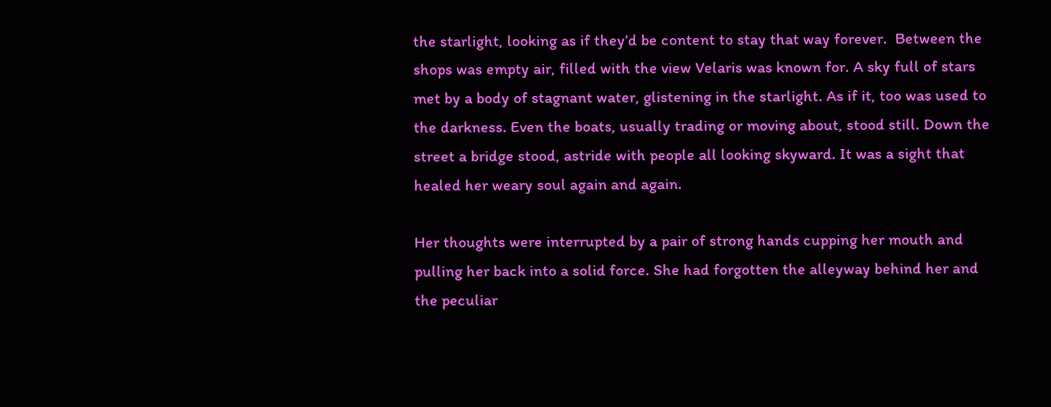the starlight, looking as if they’d be content to stay that way forever.  Between the shops was empty air, filled with the view Velaris was known for. A sky full of stars met by a body of stagnant water, glistening in the starlight. As if it, too was used to the darkness. Even the boats, usually trading or moving about, stood still. Down the street a bridge stood, astride with people all looking skyward. It was a sight that healed her weary soul again and again.

Her thoughts were interrupted by a pair of strong hands cupping her mouth and pulling her back into a solid force. She had forgotten the alleyway behind her and the peculiar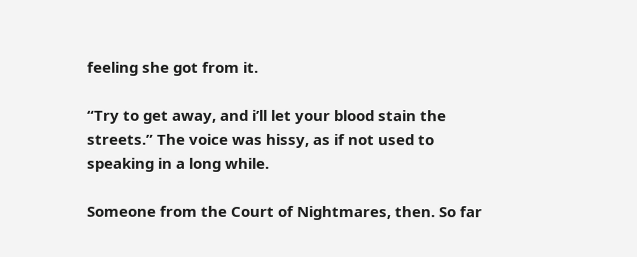feeling she got from it.

“Try to get away, and i’ll let your blood stain the streets.” The voice was hissy, as if not used to speaking in a long while.

Someone from the Court of Nightmares, then. So far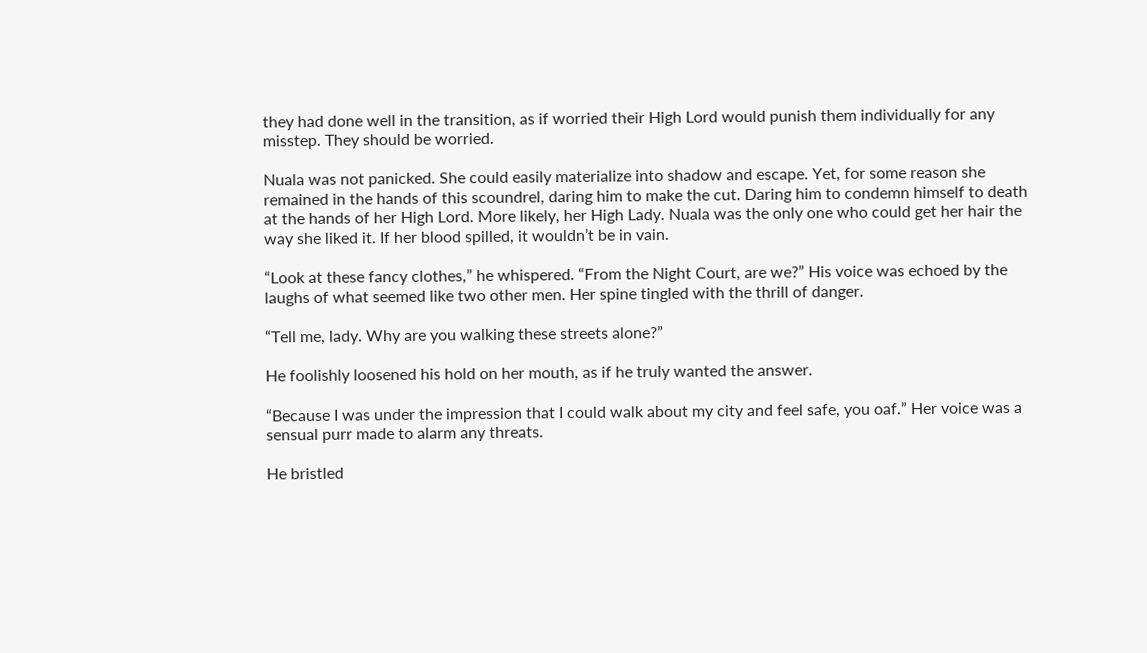they had done well in the transition, as if worried their High Lord would punish them individually for any misstep. They should be worried.

Nuala was not panicked. She could easily materialize into shadow and escape. Yet, for some reason she remained in the hands of this scoundrel, daring him to make the cut. Daring him to condemn himself to death at the hands of her High Lord. More likely, her High Lady. Nuala was the only one who could get her hair the way she liked it. If her blood spilled, it wouldn’t be in vain.

“Look at these fancy clothes,” he whispered. “From the Night Court, are we?” His voice was echoed by the laughs of what seemed like two other men. Her spine tingled with the thrill of danger.

“Tell me, lady. Why are you walking these streets alone?”

He foolishly loosened his hold on her mouth, as if he truly wanted the answer.

“Because I was under the impression that I could walk about my city and feel safe, you oaf.” Her voice was a sensual purr made to alarm any threats.

He bristled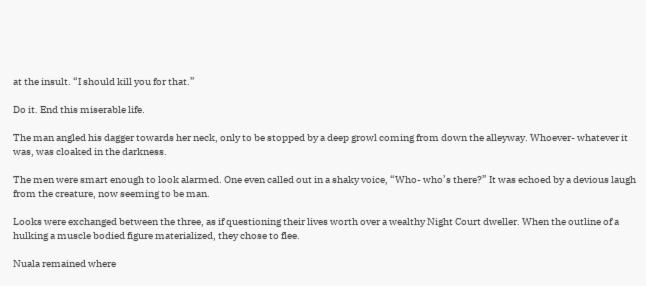at the insult. “I should kill you for that.”

Do it. End this miserable life.

The man angled his dagger towards her neck, only to be stopped by a deep growl coming from down the alleyway. Whoever- whatever it was, was cloaked in the darkness.

The men were smart enough to look alarmed. One even called out in a shaky voice, “Who- who’s there?” It was echoed by a devious laugh from the creature, now seeming to be man.

Looks were exchanged between the three, as if questioning their lives worth over a wealthy Night Court dweller. When the outline of a hulking a muscle bodied figure materialized, they chose to flee.

Nuala remained where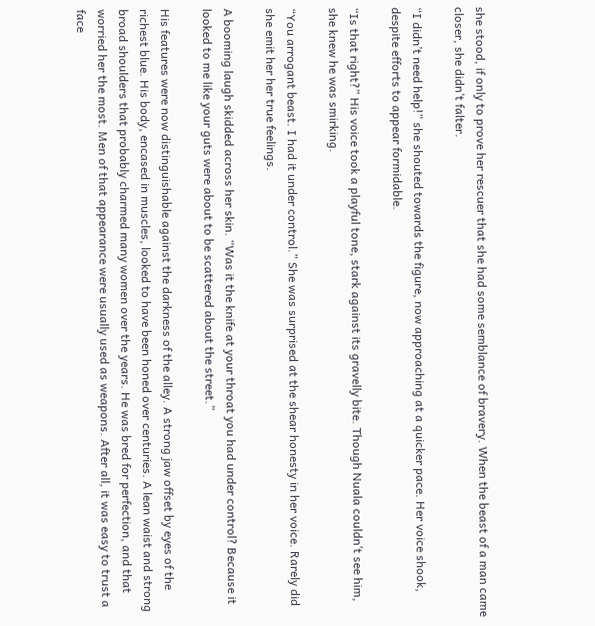she stood, if only to prove her rescuer that she had some semblance of bravery. When the beast of a man came closer, she didn’t falter.

“I didn’t need help!” she shouted towards the figure, now approaching at a quicker pace. Her voice shook, despite efforts to appear formidable.

“Is that right?” His voice took a playful tone, stark against its gravelly bite. Though Nuala couldn’t see him, she knew he was smirking.

“You arrogant beast. I had it under control.” She was surprised at the shear honesty in her voice. Rarely did she emit her her true feelings.

A booming laugh skidded across her skin. “Was it the knife at your throat you had under control? Because it looked to me like your guts were about to be scattered about the street.”

His features were now distinguishable against the darkness of the alley. A strong jaw offset by eyes of the richest blue. His body, encased in muscles, looked to have been honed over centuries. A lean waist and strong broad shoulders that probably charmed many women over the years. He was bred for perfection, and that worried her the most. Men of that appearance were usually used as weapons. After all, it was easy to trust a face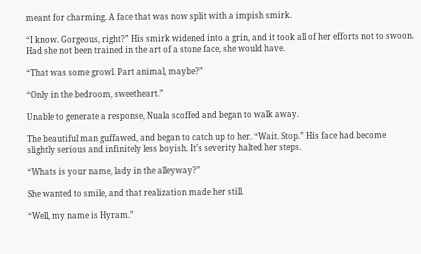meant for charming. A face that was now split with a impish smirk.

“I know. Gorgeous, right?” His smirk widened into a grin, and it took all of her efforts not to swoon. Had she not been trained in the art of a stone face, she would have.

“That was some growl. Part animal, maybe?”

“Only in the bedroom, sweetheart.”

Unable to generate a response, Nuala scoffed and began to walk away.

The beautiful man guffawed, and began to catch up to her. “Wait. Stop.” His face had become slightly serious and infinitely less boyish. It’s severity halted her steps.

“Whats is your name, lady in the alleyway?”

She wanted to smile, and that realization made her still.

“Well, my name is Hyram.”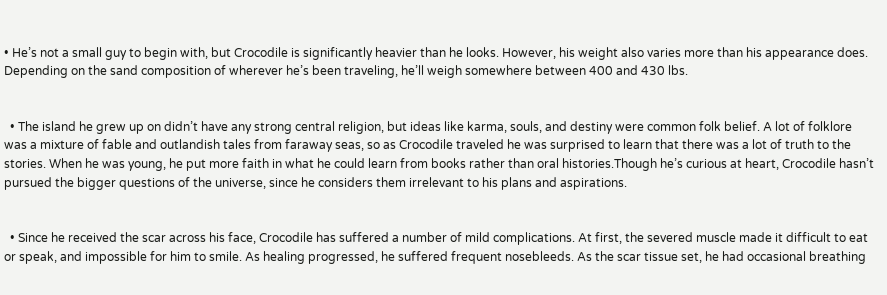• He’s not a small guy to begin with, but Crocodile is significantly heavier than he looks. However, his weight also varies more than his appearance does. Depending on the sand composition of wherever he’s been traveling, he’ll weigh somewhere between 400 and 430 lbs.


  • The island he grew up on didn’t have any strong central religion, but ideas like karma, souls, and destiny were common folk belief. A lot of folklore was a mixture of fable and outlandish tales from faraway seas, so as Crocodile traveled he was surprised to learn that there was a lot of truth to the stories. When he was young, he put more faith in what he could learn from books rather than oral histories.Though he’s curious at heart, Crocodile hasn’t pursued the bigger questions of the universe, since he considers them irrelevant to his plans and aspirations.


  • Since he received the scar across his face, Crocodile has suffered a number of mild complications. At first, the severed muscle made it difficult to eat or speak, and impossible for him to smile. As healing progressed, he suffered frequent nosebleeds. As the scar tissue set, he had occasional breathing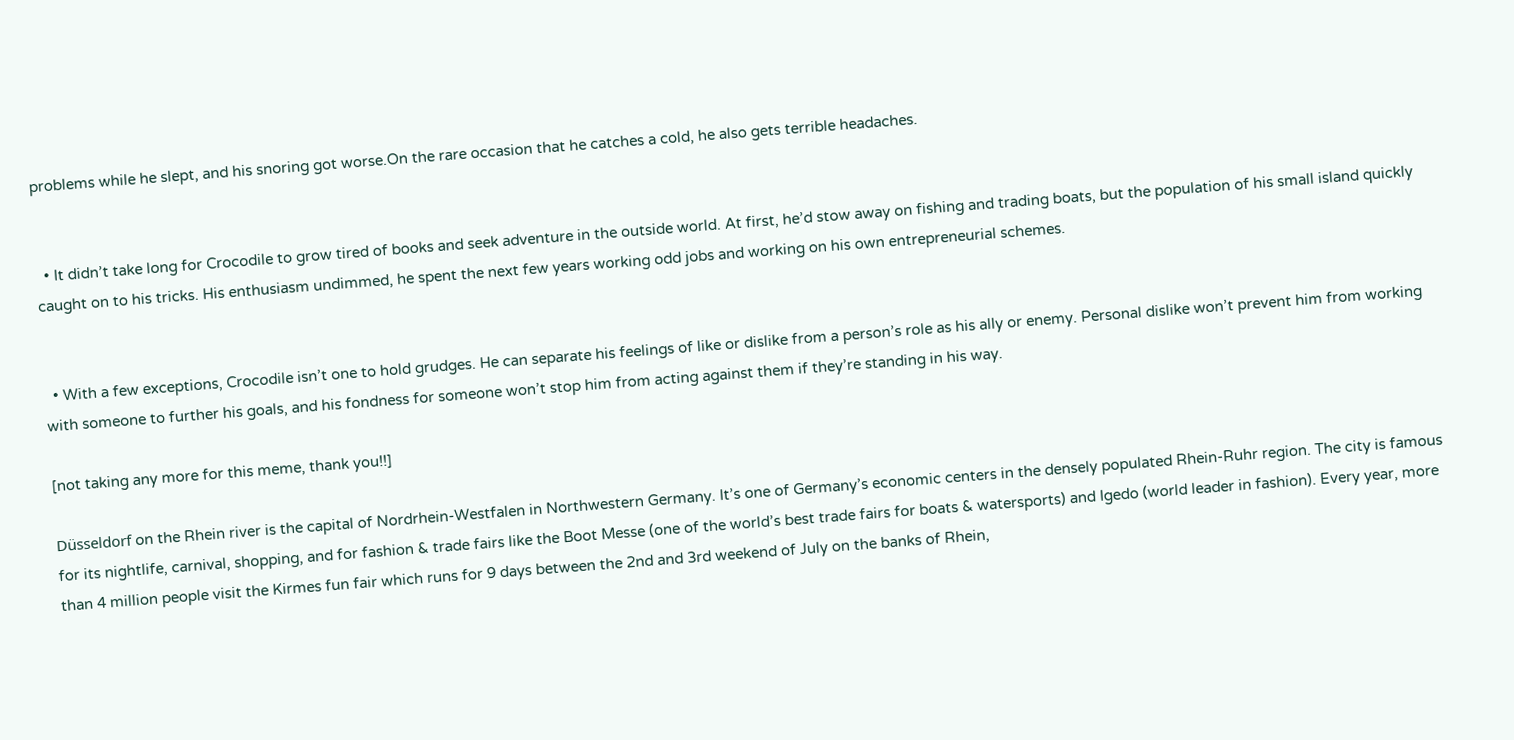problems while he slept, and his snoring got worse.On the rare occasion that he catches a cold, he also gets terrible headaches.


  • It didn’t take long for Crocodile to grow tired of books and seek adventure in the outside world. At first, he’d stow away on fishing and trading boats, but the population of his small island quickly caught on to his tricks. His enthusiasm undimmed, he spent the next few years working odd jobs and working on his own entrepreneurial schemes.


  • With a few exceptions, Crocodile isn’t one to hold grudges. He can separate his feelings of like or dislike from a person’s role as his ally or enemy. Personal dislike won’t prevent him from working with someone to further his goals, and his fondness for someone won’t stop him from acting against them if they’re standing in his way.

[not taking any more for this meme, thank you!!]

Düsseldorf on the Rhein river is the capital of Nordrhein-Westfalen in Northwestern Germany. It’s one of Germany’s economic centers in the densely populated Rhein-Ruhr region. The city is famous for its nightlife, carnival, shopping, and for fashion & trade fairs like the Boot Messe (one of the world’s best trade fairs for boats & watersports) and Igedo (world leader in fashion). Every year, more than 4 million people visit the Kirmes fun fair which runs for 9 days between the 2nd and 3rd weekend of July on the banks of Rhein,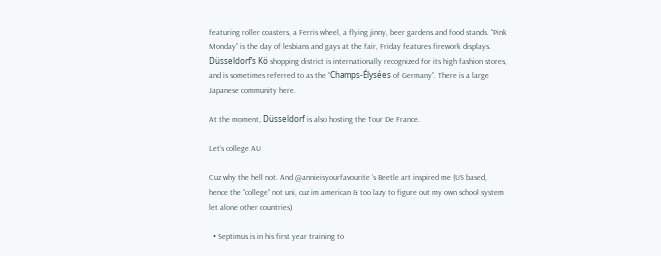featuring roller coasters, a Ferris wheel, a flying jinny, beer gardens and food stands. “Pink Monday” is the day of lesbians and gays at the fair, Friday features firework displays. Düsseldorf’s Kö shopping district is internationally recognized for its high fashion stores, and is sometimes referred to as the “Champs-Élysées of Germany”. There is a large Japanese community here.

At the moment, Düsseldorf is also hosting the Tour De France.

Let’s college AU

Cuz why the hell not. And @annieisyourfavourite ‘s Beetle art inspired me (US based, hence the “college” not uni, cuz im american & too lazy to figure out my own school system let alone other countries)

  • Septimus is in his first year training to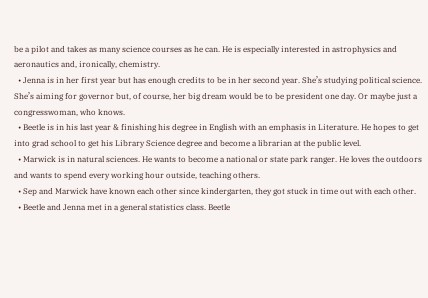be a pilot and takes as many science courses as he can. He is especially interested in astrophysics and aeronautics and, ironically, chemistry.
  • Jenna is in her first year but has enough credits to be in her second year. She’s studying political science. She’s aiming for governor but, of course, her big dream would be to be president one day. Or maybe just a congresswoman, who knows.
  • Beetle is in his last year & finishing his degree in English with an emphasis in Literature. He hopes to get into grad school to get his Library Science degree and become a librarian at the public level.
  • Marwick is in natural sciences. He wants to become a national or state park ranger. He loves the outdoors and wants to spend every working hour outside, teaching others.
  • Sep and Marwick have known each other since kindergarten, they got stuck in time out with each other.
  • Beetle and Jenna met in a general statistics class. Beetle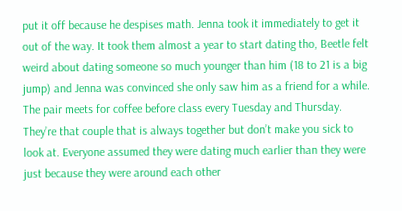put it off because he despises math. Jenna took it immediately to get it out of the way. It took them almost a year to start dating tho, Beetle felt weird about dating someone so much younger than him (18 to 21 is a big jump) and Jenna was convinced she only saw him as a friend for a while. The pair meets for coffee before class every Tuesday and Thursday. They’re that couple that is always together but don’t make you sick to look at. Everyone assumed they were dating much earlier than they were just because they were around each other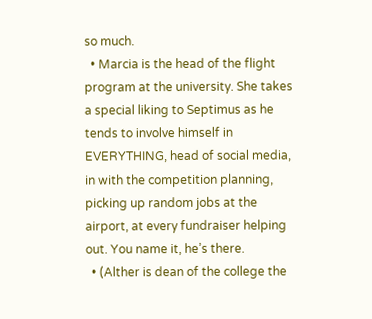so much.
  • Marcia is the head of the flight program at the university. She takes a special liking to Septimus as he tends to involve himself in EVERYTHING, head of social media, in with the competition planning, picking up random jobs at the airport, at every fundraiser helping out. You name it, he’s there.
  • (Alther is dean of the college the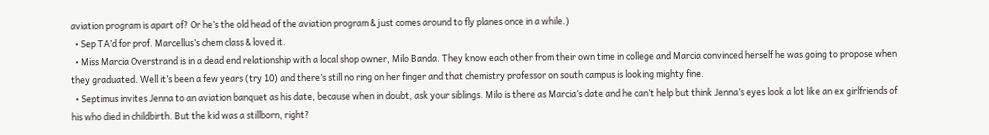aviation program is apart of? Or he’s the old head of the aviation program & just comes around to fly planes once in a while.)
  • Sep TA’d for prof. Marcellus’s chem class & loved it.
  • Miss Marcia Overstrand is in a dead end relationship with a local shop owner, Milo Banda. They know each other from their own time in college and Marcia convinced herself he was going to propose when they graduated. Well it’s been a few years (try 10) and there’s still no ring on her finger and that chemistry professor on south campus is looking mighty fine.
  • Septimus invites Jenna to an aviation banquet as his date, because when in doubt, ask your siblings. Milo is there as Marcia’s date and he can’t help but think Jenna’s eyes look a lot like an ex girlfriends of his who died in childbirth. But the kid was a stillborn, right?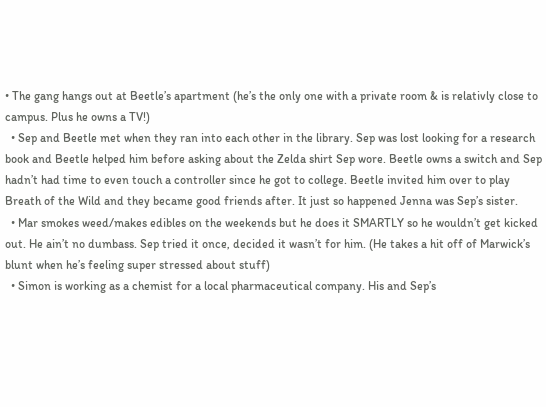• The gang hangs out at Beetle’s apartment (he’s the only one with a private room & is relativly close to campus. Plus he owns a TV!)
  • Sep and Beetle met when they ran into each other in the library. Sep was lost looking for a research book and Beetle helped him before asking about the Zelda shirt Sep wore. Beetle owns a switch and Sep hadn’t had time to even touch a controller since he got to college. Beetle invited him over to play Breath of the Wild and they became good friends after. It just so happened Jenna was Sep’s sister.
  • Mar smokes weed/makes edibles on the weekends but he does it SMARTLY so he wouldn’t get kicked out. He ain’t no dumbass. Sep tried it once, decided it wasn’t for him. (He takes a hit off of Marwick’s blunt when he’s feeling super stressed about stuff)
  • Simon is working as a chemist for a local pharmaceutical company. His and Sep’s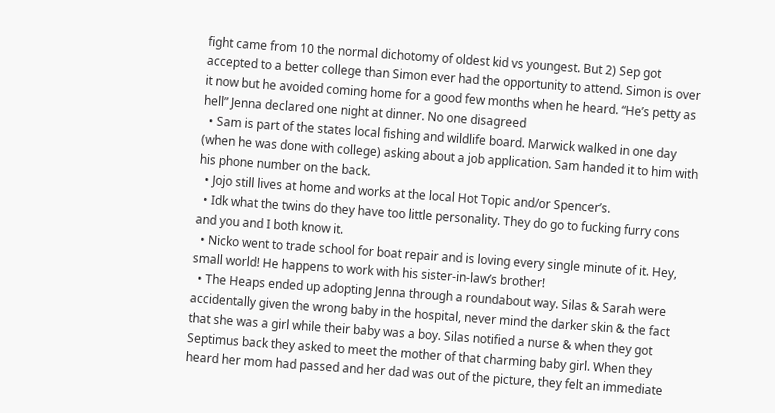fight came from 10 the normal dichotomy of oldest kid vs youngest. But 2) Sep got accepted to a better college than Simon ever had the opportunity to attend. Simon is over it now but he avoided coming home for a good few months when he heard. “He’s petty as hell” Jenna declared one night at dinner. No one disagreed
  • Sam is part of the states local fishing and wildlife board. Marwick walked in one day (when he was done with college) asking about a job application. Sam handed it to him with his phone number on the back.
  • Jojo still lives at home and works at the local Hot Topic and/or Spencer’s.
  • Idk what the twins do they have too little personality. They do go to fucking furry cons and you and I both know it.
  • Nicko went to trade school for boat repair and is loving every single minute of it. Hey, small world! He happens to work with his sister-in-law’s brother!
  • The Heaps ended up adopting Jenna through a roundabout way. Silas & Sarah were accidentally given the wrong baby in the hospital, never mind the darker skin & the fact that she was a girl while their baby was a boy. Silas notified a nurse & when they got Septimus back they asked to meet the mother of that charming baby girl. When they heard her mom had passed and her dad was out of the picture, they felt an immediate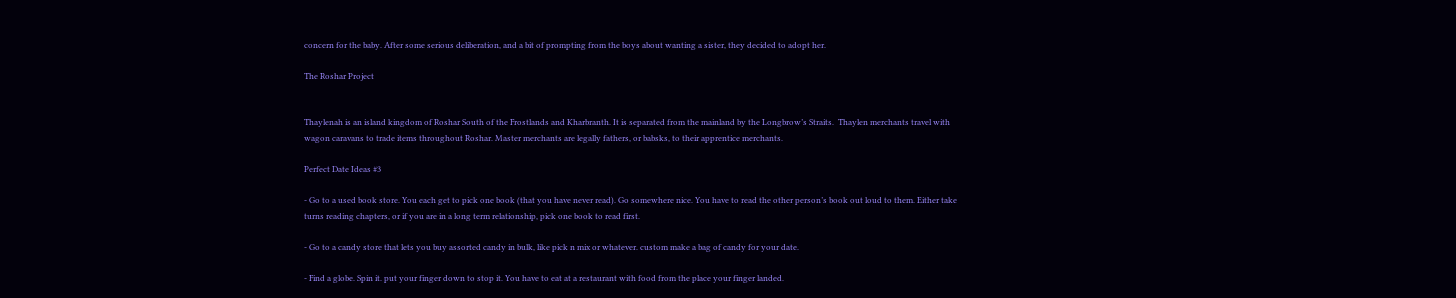concern for the baby. After some serious deliberation, and a bit of prompting from the boys about wanting a sister, they decided to adopt her.

The Roshar Project


Thaylenah is an island kingdom of Roshar South of the Frostlands and Kharbranth. It is separated from the mainland by the Longbrow’s Straits.  Thaylen merchants travel with wagon caravans to trade items throughout Roshar. Master merchants are legally fathers, or babsks, to their apprentice merchants.

Perfect Date Ideas #3

- Go to a used book store. You each get to pick one book (that you have never read). Go somewhere nice. You have to read the other person’s book out loud to them. Either take turns reading chapters, or if you are in a long term relationship, pick one book to read first.

- Go to a candy store that lets you buy assorted candy in bulk, like pick n mix or whatever. custom make a bag of candy for your date.

- Find a globe. Spin it. put your finger down to stop it. You have to eat at a restaurant with food from the place your finger landed.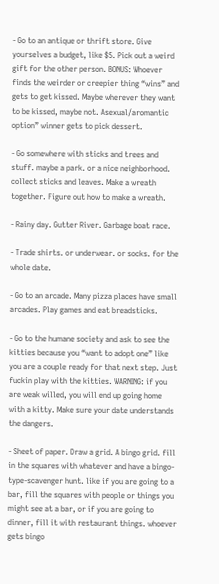- Go to an antique or thrift store. Give yourselves a budget, like $5. Pick out a weird gift for the other person. BONUS: Whoever finds the weirder or creepier thing “wins” and gets to get kissed. Maybe wherever they want to be kissed, maybe not. Asexual/aromantic option” winner gets to pick dessert.

- Go somewhere with sticks and trees and stuff. maybe a park. or a nice neighborhood. collect sticks and leaves. Make a wreath together. Figure out how to make a wreath.

- Rainy day. Gutter River. Garbage boat race.

- Trade shirts. or underwear. or socks. for the whole date.

- Go to an arcade. Many pizza places have small arcades. Play games and eat breadsticks.

- Go to the humane society and ask to see the kitties because you “want to adopt one” like you are a couple ready for that next step. Just fuckin play with the kitties. WARNING: if you are weak willed, you will end up going home with a kitty. Make sure your date understands the dangers.

- Sheet of paper. Draw a grid. A bingo grid. fill in the squares with whatever and have a bingo-type-scavenger hunt. like if you are going to a bar, fill the squares with people or things you might see at a bar, or if you are going to dinner, fill it with restaurant things. whoever gets bingo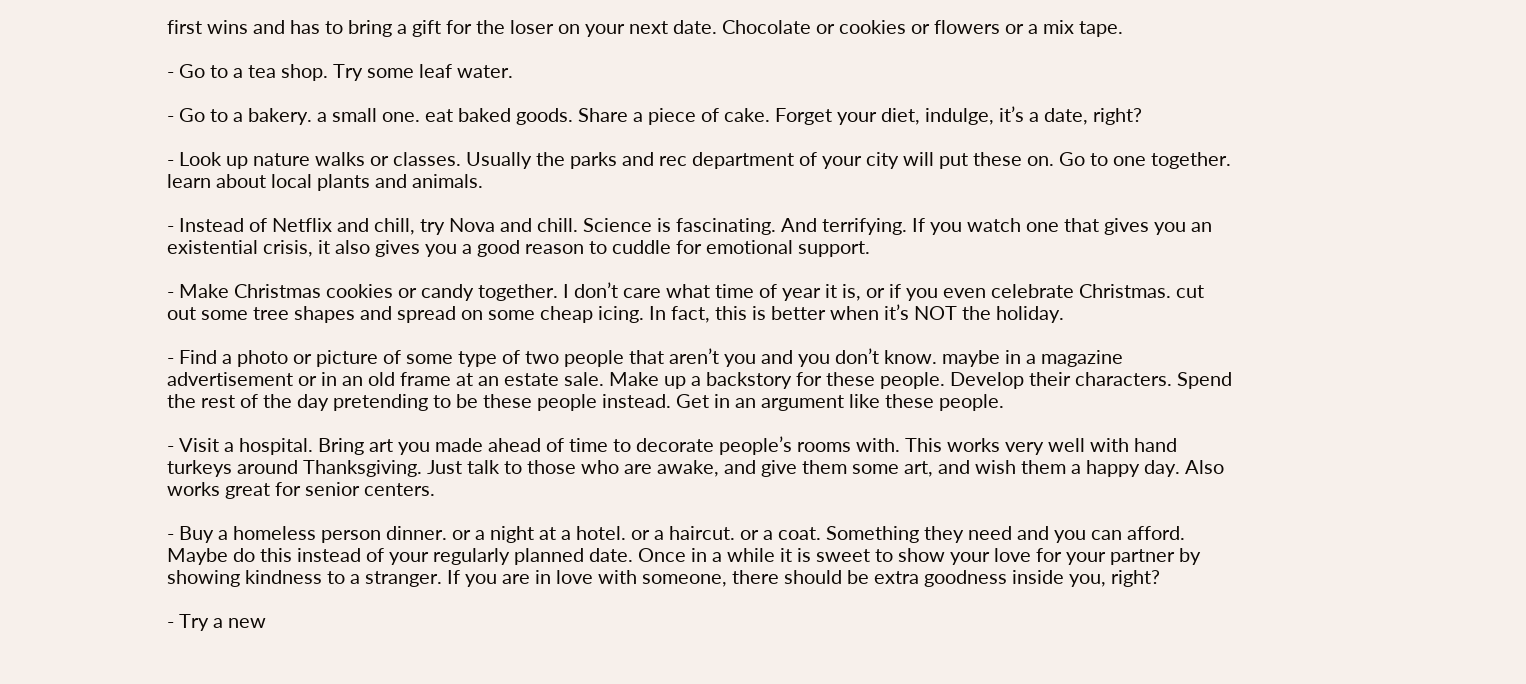first wins and has to bring a gift for the loser on your next date. Chocolate or cookies or flowers or a mix tape.

- Go to a tea shop. Try some leaf water.

- Go to a bakery. a small one. eat baked goods. Share a piece of cake. Forget your diet, indulge, it’s a date, right?

- Look up nature walks or classes. Usually the parks and rec department of your city will put these on. Go to one together. learn about local plants and animals.

- Instead of Netflix and chill, try Nova and chill. Science is fascinating. And terrifying. If you watch one that gives you an existential crisis, it also gives you a good reason to cuddle for emotional support.

- Make Christmas cookies or candy together. I don’t care what time of year it is, or if you even celebrate Christmas. cut out some tree shapes and spread on some cheap icing. In fact, this is better when it’s NOT the holiday.

- Find a photo or picture of some type of two people that aren’t you and you don’t know. maybe in a magazine advertisement or in an old frame at an estate sale. Make up a backstory for these people. Develop their characters. Spend the rest of the day pretending to be these people instead. Get in an argument like these people.

- Visit a hospital. Bring art you made ahead of time to decorate people’s rooms with. This works very well with hand turkeys around Thanksgiving. Just talk to those who are awake, and give them some art, and wish them a happy day. Also works great for senior centers.

- Buy a homeless person dinner. or a night at a hotel. or a haircut. or a coat. Something they need and you can afford. Maybe do this instead of your regularly planned date. Once in a while it is sweet to show your love for your partner by showing kindness to a stranger. If you are in love with someone, there should be extra goodness inside you, right?

- Try a new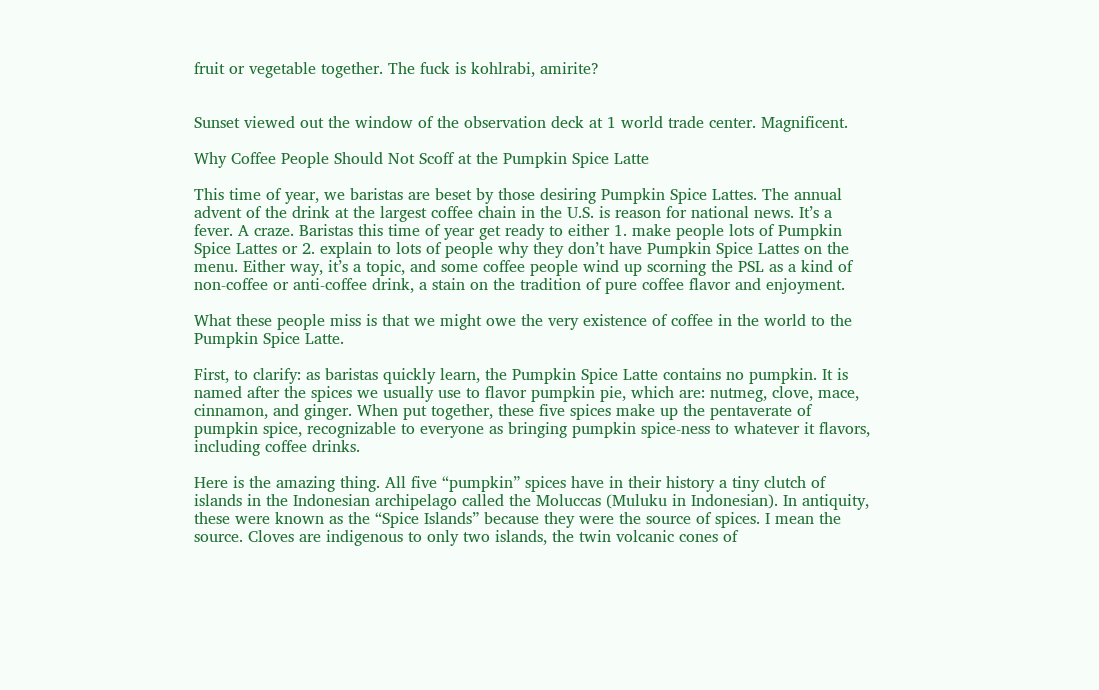fruit or vegetable together. The fuck is kohlrabi, amirite?


Sunset viewed out the window of the observation deck at 1 world trade center. Magnificent.

Why Coffee People Should Not Scoff at the Pumpkin Spice Latte

This time of year, we baristas are beset by those desiring Pumpkin Spice Lattes. The annual advent of the drink at the largest coffee chain in the U.S. is reason for national news. It’s a fever. A craze. Baristas this time of year get ready to either 1. make people lots of Pumpkin Spice Lattes or 2. explain to lots of people why they don’t have Pumpkin Spice Lattes on the menu. Either way, it’s a topic, and some coffee people wind up scorning the PSL as a kind of non-coffee or anti-coffee drink, a stain on the tradition of pure coffee flavor and enjoyment.

What these people miss is that we might owe the very existence of coffee in the world to the Pumpkin Spice Latte.

First, to clarify: as baristas quickly learn, the Pumpkin Spice Latte contains no pumpkin. It is named after the spices we usually use to flavor pumpkin pie, which are: nutmeg, clove, mace, cinnamon, and ginger. When put together, these five spices make up the pentaverate of pumpkin spice, recognizable to everyone as bringing pumpkin spice-ness to whatever it flavors, including coffee drinks.

Here is the amazing thing. All five “pumpkin” spices have in their history a tiny clutch of islands in the Indonesian archipelago called the Moluccas (Muluku in Indonesian). In antiquity, these were known as the “Spice Islands” because they were the source of spices. I mean the source. Cloves are indigenous to only two islands, the twin volcanic cones of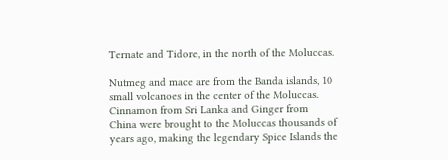Ternate and Tidore, in the north of the Moluccas.

Nutmeg and mace are from the Banda islands, 10 small volcanoes in the center of the Moluccas. Cinnamon from Sri Lanka and Ginger from China were brought to the Moluccas thousands of years ago, making the legendary Spice Islands the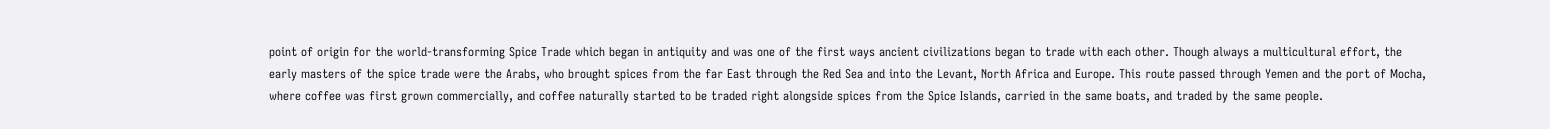point of origin for the world-transforming Spice Trade which began in antiquity and was one of the first ways ancient civilizations began to trade with each other. Though always a multicultural effort, the early masters of the spice trade were the Arabs, who brought spices from the far East through the Red Sea and into the Levant, North Africa and Europe. This route passed through Yemen and the port of Mocha, where coffee was first grown commercially, and coffee naturally started to be traded right alongside spices from the Spice Islands, carried in the same boats, and traded by the same people.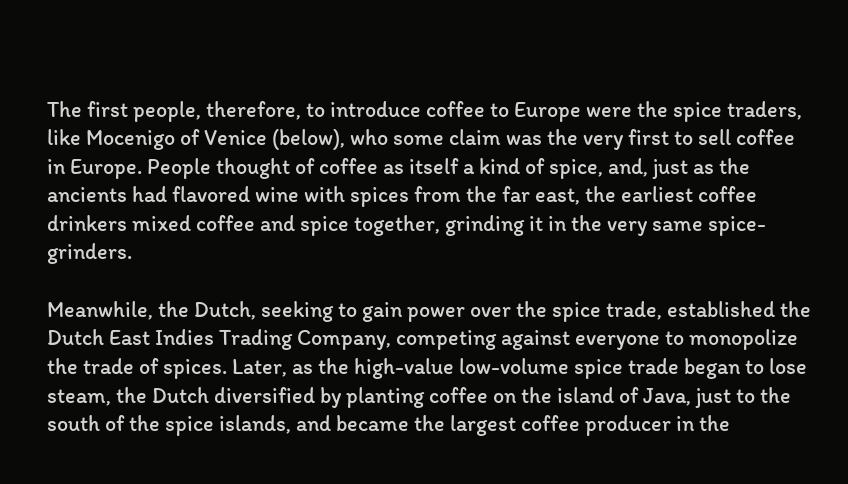The first people, therefore, to introduce coffee to Europe were the spice traders, like Mocenigo of Venice (below), who some claim was the very first to sell coffee in Europe. People thought of coffee as itself a kind of spice, and, just as the ancients had flavored wine with spices from the far east, the earliest coffee drinkers mixed coffee and spice together, grinding it in the very same spice-grinders.

Meanwhile, the Dutch, seeking to gain power over the spice trade, established the Dutch East Indies Trading Company, competing against everyone to monopolize the trade of spices. Later, as the high-value low-volume spice trade began to lose steam, the Dutch diversified by planting coffee on the island of Java, just to the south of the spice islands, and became the largest coffee producer in the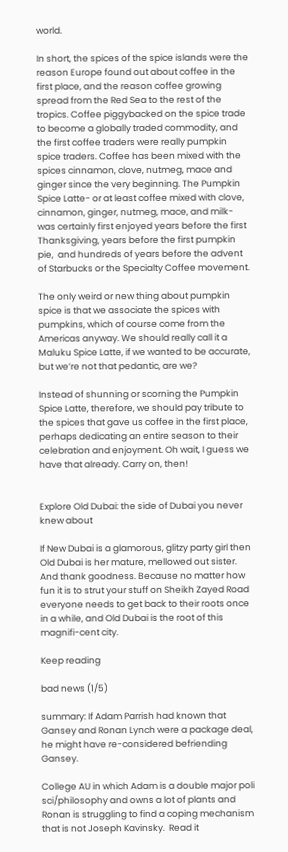world.

In short, the spices of the spice islands were the reason Europe found out about coffee in the first place, and the reason coffee growing spread from the Red Sea to the rest of the tropics. Coffee piggybacked on the spice trade to become a globally traded commodity, and the first coffee traders were really pumpkin spice traders. Coffee has been mixed with the spices cinnamon, clove, nutmeg, mace and ginger since the very beginning. The Pumpkin Spice Latte- or at least coffee mixed with clove, cinnamon, ginger, nutmeg, mace, and milk- was certainly first enjoyed years before the first Thanksgiving, years before the first pumpkin pie,  and hundreds of years before the advent of Starbucks or the Specialty Coffee movement.

The only weird or new thing about pumpkin spice is that we associate the spices with pumpkins, which of course come from the Americas anyway. We should really call it a Maluku Spice Latte, if we wanted to be accurate, but we’re not that pedantic, are we?

Instead of shunning or scorning the Pumpkin Spice Latte, therefore, we should pay tribute to the spices that gave us coffee in the first place, perhaps dedicating an entire season to their celebration and enjoyment. Oh wait, I guess we have that already. Carry on, then!


Explore Old Dubai: the side of Dubai you never knew about

If New Dubai is a glamorous, glitzy party girl then Old Dubai is her mature, mellowed out sister. And thank goodness. Because no matter how fun it is to strut your stuff on Sheikh Zayed Road everyone needs to get back to their roots once in a while, and Old Dubai is the root of this magnifi-cent city.

Keep reading

bad news (1/5)

summary: If Adam Parrish had known that Gansey and Ronan Lynch were a package deal, he might have re-considered befriending Gansey.

College AU in which Adam is a double major poli sci/philosophy and owns a lot of plants and Ronan is struggling to find a coping mechanism that is not Joseph Kavinsky.  Read it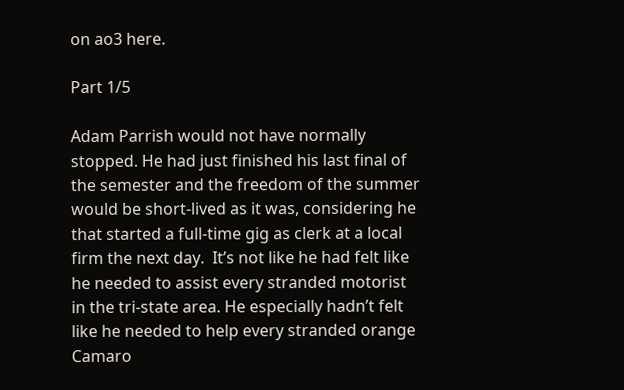on ao3 here.

Part 1/5

Adam Parrish would not have normally stopped. He had just finished his last final of the semester and the freedom of the summer would be short-lived as it was, considering he that started a full-time gig as clerk at a local firm the next day.  It’s not like he had felt like he needed to assist every stranded motorist in the tri-state area. He especially hadn’t felt like he needed to help every stranded orange Camaro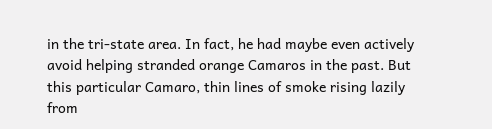in the tri-state area. In fact, he had maybe even actively avoid helping stranded orange Camaros in the past. But this particular Camaro, thin lines of smoke rising lazily from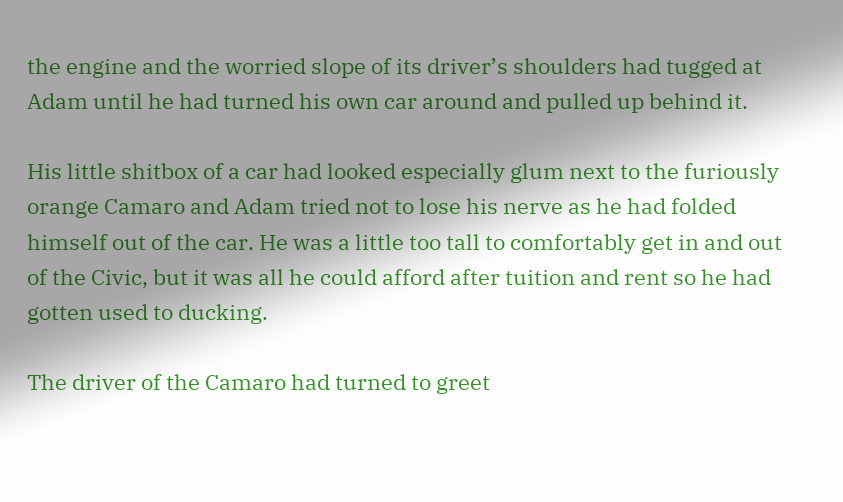the engine and the worried slope of its driver’s shoulders had tugged at Adam until he had turned his own car around and pulled up behind it.

His little shitbox of a car had looked especially glum next to the furiously orange Camaro and Adam tried not to lose his nerve as he had folded himself out of the car. He was a little too tall to comfortably get in and out of the Civic, but it was all he could afford after tuition and rent so he had gotten used to ducking.

The driver of the Camaro had turned to greet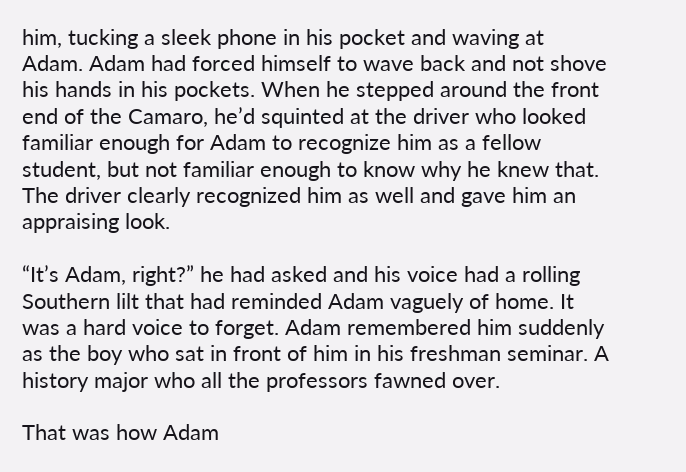him, tucking a sleek phone in his pocket and waving at Adam. Adam had forced himself to wave back and not shove his hands in his pockets. When he stepped around the front end of the Camaro, he’d squinted at the driver who looked familiar enough for Adam to recognize him as a fellow student, but not familiar enough to know why he knew that. The driver clearly recognized him as well and gave him an appraising look.

“It’s Adam, right?” he had asked and his voice had a rolling Southern lilt that had reminded Adam vaguely of home. It was a hard voice to forget. Adam remembered him suddenly as the boy who sat in front of him in his freshman seminar. A history major who all the professors fawned over.

That was how Adam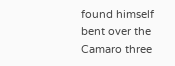found himself bent over the Camaro three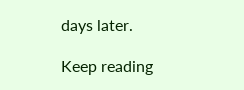days later.

Keep reading